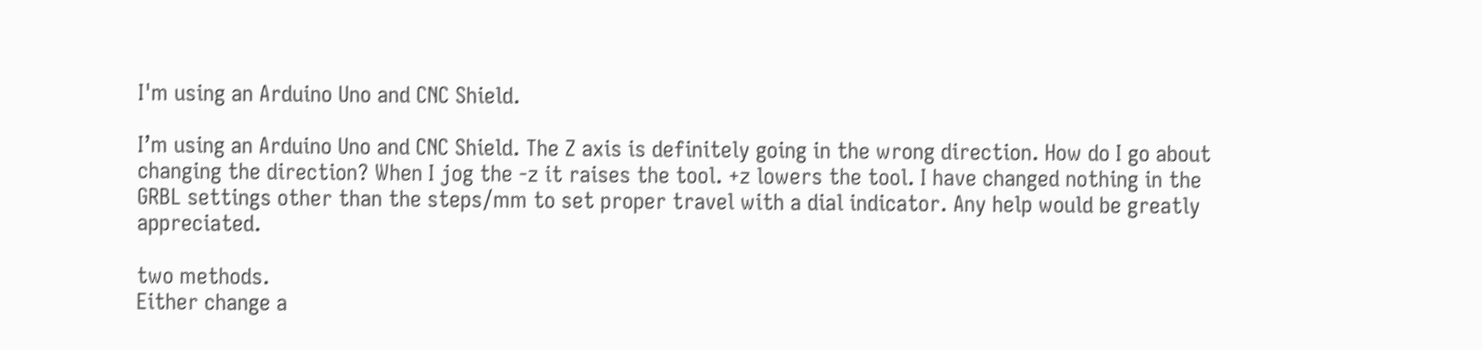I'm using an Arduino Uno and CNC Shield.

I’m using an Arduino Uno and CNC Shield. The Z axis is definitely going in the wrong direction. How do I go about changing the direction? When I jog the -z it raises the tool. +z lowers the tool. I have changed nothing in the GRBL settings other than the steps/mm to set proper travel with a dial indicator. Any help would be greatly appreciated.

two methods.
Either change a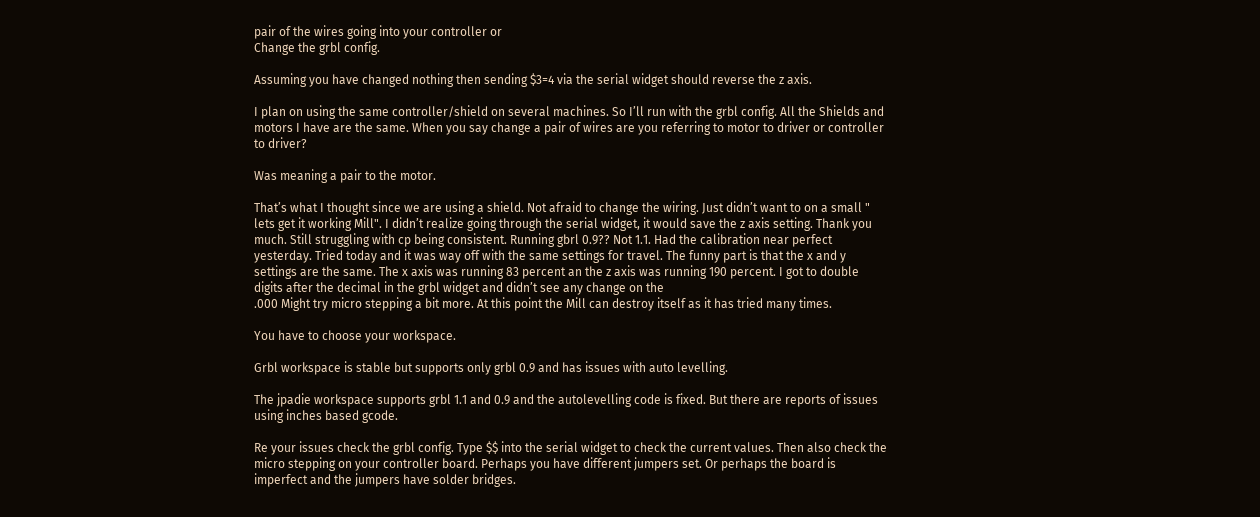pair of the wires going into your controller or
Change the grbl config.

Assuming you have changed nothing then sending $3=4 via the serial widget should reverse the z axis.

I plan on using the same controller/shield on several machines. So I’ll run with the grbl config. All the Shields and motors I have are the same. When you say change a pair of wires are you referring to motor to driver or controller to driver?

Was meaning a pair to the motor.

That’s what I thought since we are using a shield. Not afraid to change the wiring. Just didn’t want to on a small " lets get it working Mill". I didn’t realize going through the serial widget, it would save the z axis setting. Thank you much. Still struggling with cp being consistent. Running gbrl 0.9?? Not 1.1. Had the calibration near perfect yesterday. Tried today and it was way off with the same settings for travel. The funny part is that the x and y settings are the same. The x axis was running 83 percent an the z axis was running 190 percent. I got to double digits after the decimal in the grbl widget and didn’t see any change on the
.000 Might try micro stepping a bit more. At this point the Mill can destroy itself as it has tried many times.

You have to choose your workspace.

Grbl workspace is stable but supports only grbl 0.9 and has issues with auto levelling.

The jpadie workspace supports grbl 1.1 and 0.9 and the autolevelling code is fixed. But there are reports of issues using inches based gcode.

Re your issues check the grbl config. Type $$ into the serial widget to check the current values. Then also check the micro stepping on your controller board. Perhaps you have different jumpers set. Or perhaps the board is imperfect and the jumpers have solder bridges.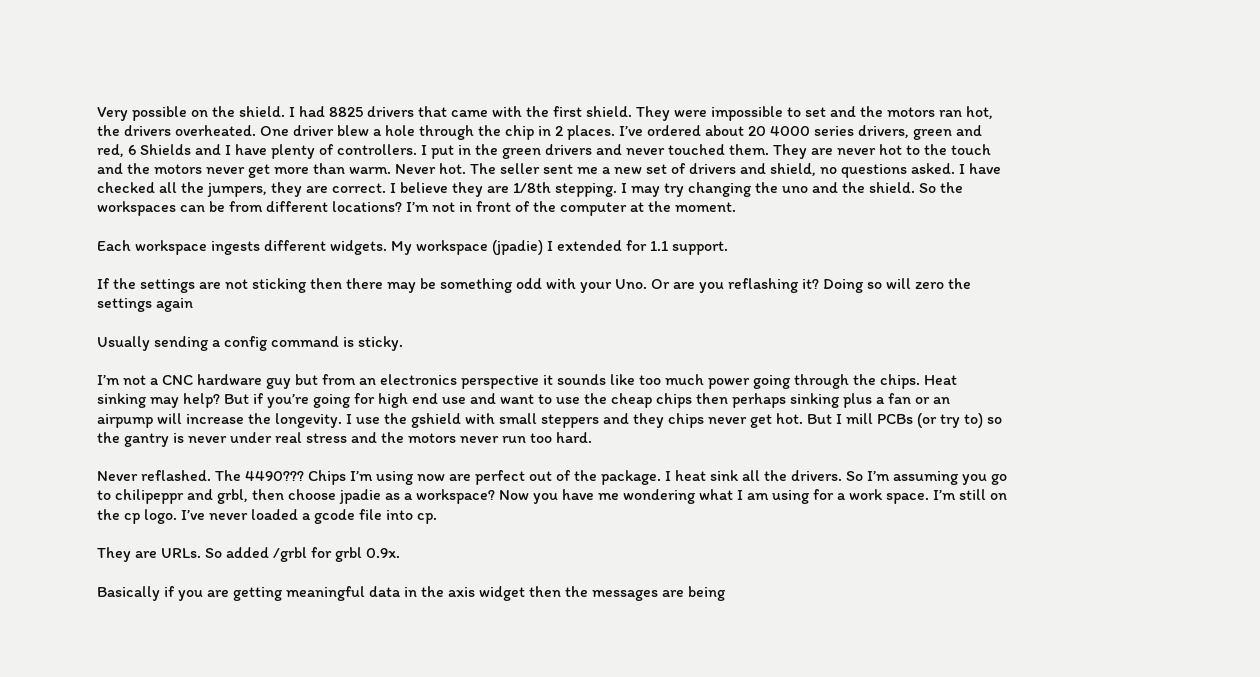Very possible on the shield. I had 8825 drivers that came with the first shield. They were impossible to set and the motors ran hot, the drivers overheated. One driver blew a hole through the chip in 2 places. I’ve ordered about 20 4000 series drivers, green and red, 6 Shields and I have plenty of controllers. I put in the green drivers and never touched them. They are never hot to the touch and the motors never get more than warm. Never hot. The seller sent me a new set of drivers and shield, no questions asked. I have checked all the jumpers, they are correct. I believe they are 1/8th stepping. I may try changing the uno and the shield. So the workspaces can be from different locations? I’m not in front of the computer at the moment.

Each workspace ingests different widgets. My workspace (jpadie) I extended for 1.1 support.

If the settings are not sticking then there may be something odd with your Uno. Or are you reflashing it? Doing so will zero the settings again

Usually sending a config command is sticky.

I’m not a CNC hardware guy but from an electronics perspective it sounds like too much power going through the chips. Heat sinking may help? But if you’re going for high end use and want to use the cheap chips then perhaps sinking plus a fan or an airpump will increase the longevity. I use the gshield with small steppers and they chips never get hot. But I mill PCBs (or try to) so the gantry is never under real stress and the motors never run too hard.

Never reflashed. The 4490??? Chips I’m using now are perfect out of the package. I heat sink all the drivers. So I’m assuming you go to chilipeppr and grbl, then choose jpadie as a workspace? Now you have me wondering what I am using for a work space. I’m still on the cp logo. I’ve never loaded a gcode file into cp.

They are URLs. So added /grbl for grbl 0.9x.

Basically if you are getting meaningful data in the axis widget then the messages are being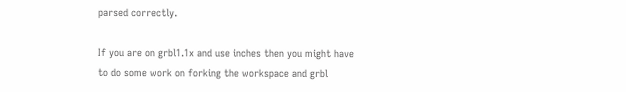parsed correctly.

If you are on grbl1.1x and use inches then you might have to do some work on forking the workspace and grbl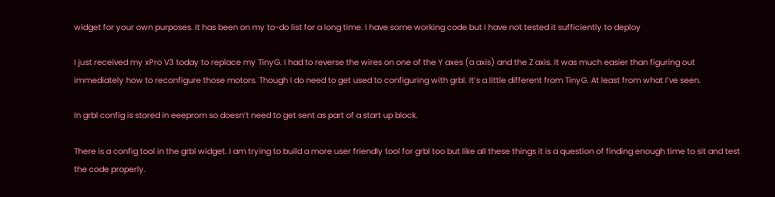widget for your own purposes. It has been on my to-do list for a long time. I have some working code but I have not tested it sufficiently to deploy

I just received my xPro V3 today to replace my TinyG. I had to reverse the wires on one of the Y axes (a axis) and the Z axis. It was much easier than figuring out immediately how to reconfigure those motors. Though I do need to get used to configuring with grbl. It’s a little different from TinyG. At least from what I’ve seen.

In grbl config is stored in eeeprom so doesn’t need to get sent as part of a start up block.

There is a config tool in the grbl widget. I am trying to build a more user friendly tool for grbl too but like all these things it is a question of finding enough time to sit and test the code properly.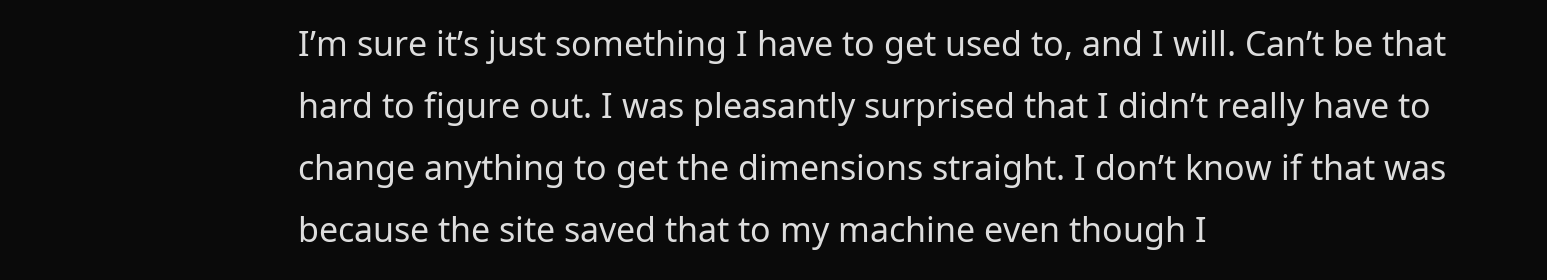I’m sure it’s just something I have to get used to, and I will. Can’t be that hard to figure out. I was pleasantly surprised that I didn’t really have to change anything to get the dimensions straight. I don’t know if that was because the site saved that to my machine even though I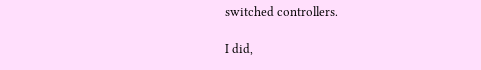switched controllers.

I did,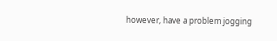however, have a problem jogging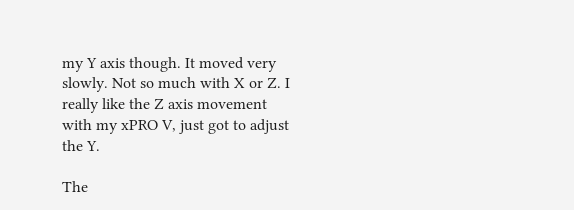my Y axis though. It moved very slowly. Not so much with X or Z. I really like the Z axis movement with my xPRO V, just got to adjust the Y.

The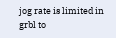jog rate is limited in grbl to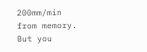200mm/min from memory. But you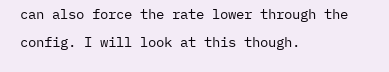can also force the rate lower through the config. I will look at this though.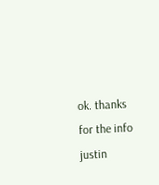ok. thanks for the info justin